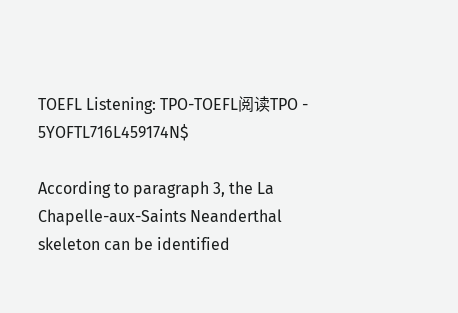TOEFL Listening: TPO-TOEFL阅读TPO - 5YOFTL716L459174N$

According to paragraph 3, the La Chapelle-aux-Saints Neanderthal skeleton can be identified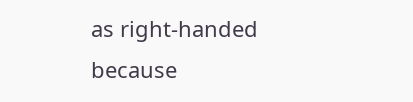as right-handed because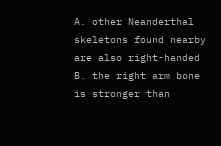A. other Neanderthal skeletons found nearby are also right-handed B. the right arm bone is stronger than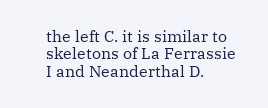the left C. it is similar to skeletons of La Ferrassie I and Neanderthal D.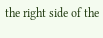the right side of the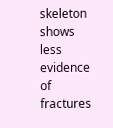skeleton shows less evidence of fractures